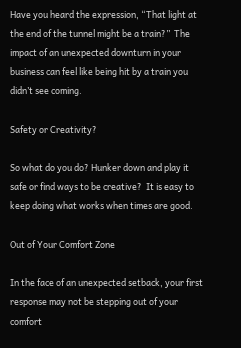Have you heard the expression, “That light at the end of the tunnel might be a train?”  The impact of an unexpected downturn in your business can feel like being hit by a train you didn’t see coming.

Safety or Creativity?

So what do you do? Hunker down and play it safe or find ways to be creative?  It is easy to keep doing what works when times are good.

Out of Your Comfort Zone

In the face of an unexpected setback, your first response may not be stepping out of your comfort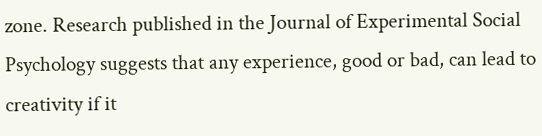zone. Research published in the Journal of Experimental Social Psychology suggests that any experience, good or bad, can lead to creativity if it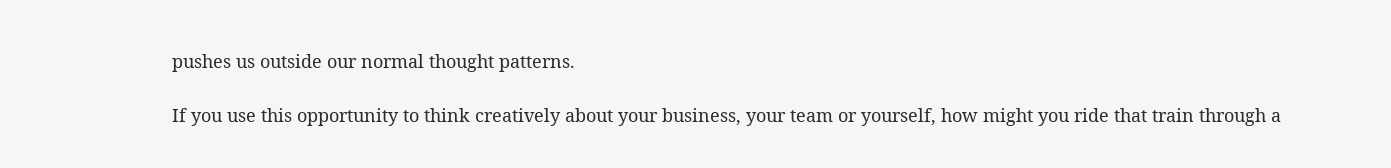pushes us outside our normal thought patterns.

If you use this opportunity to think creatively about your business, your team or yourself, how might you ride that train through a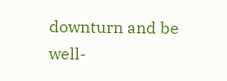downturn and be well-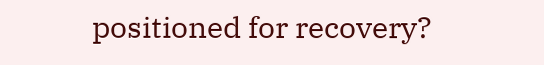positioned for recovery?